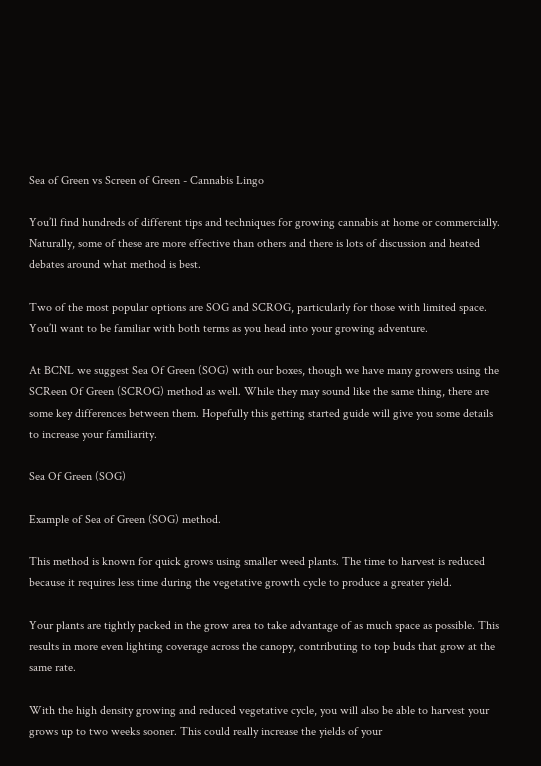Sea of Green vs Screen of Green - Cannabis Lingo

You’ll find hundreds of different tips and techniques for growing cannabis at home or commercially. Naturally, some of these are more effective than others and there is lots of discussion and heated debates around what method is best.

Two of the most popular options are SOG and SCROG, particularly for those with limited space. You’ll want to be familiar with both terms as you head into your growing adventure.

At BCNL we suggest Sea Of Green (SOG) with our boxes, though we have many growers using the SCReen Of Green (SCROG) method as well. While they may sound like the same thing, there are some key differences between them. Hopefully this getting started guide will give you some details to increase your familiarity.

Sea Of Green (SOG)

Example of Sea of Green (SOG) method.

This method is known for quick grows using smaller weed plants. The time to harvest is reduced because it requires less time during the vegetative growth cycle to produce a greater yield.

Your plants are tightly packed in the grow area to take advantage of as much space as possible. This results in more even lighting coverage across the canopy, contributing to top buds that grow at the same rate.

With the high density growing and reduced vegetative cycle, you will also be able to harvest your grows up to two weeks sooner. This could really increase the yields of your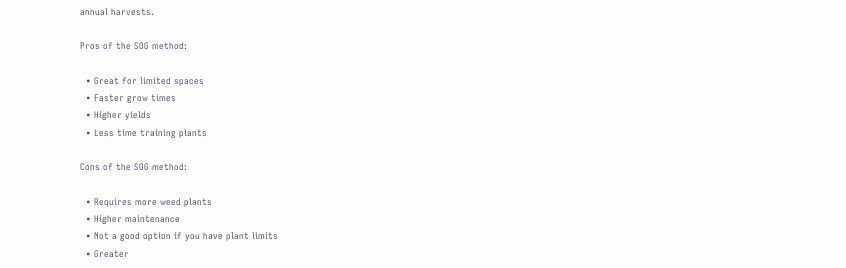annual harvests.

Pros of the SOG method:

  • Great for limited spaces
  • Faster grow times
  • Higher yields
  • Less time training plants

Cons of the SOG method:

  • Requires more weed plants
  • Higher maintenance
  • Not a good option if you have plant limits
  • Greater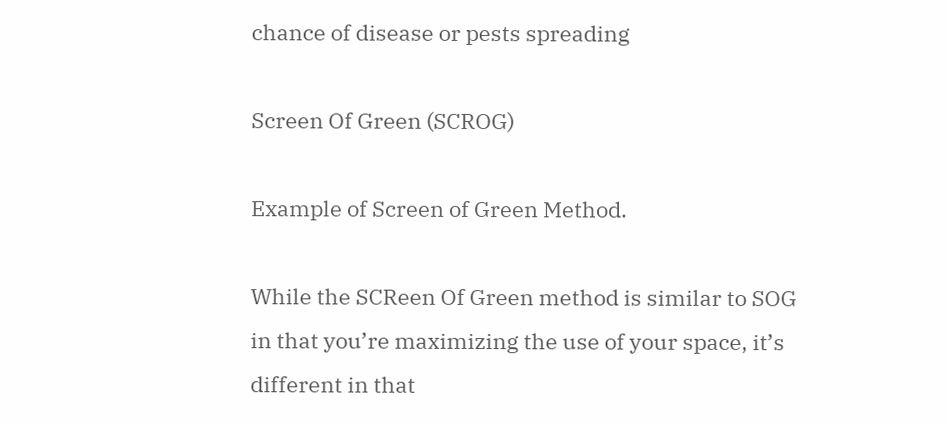chance of disease or pests spreading

Screen Of Green (SCROG)

Example of Screen of Green Method.

While the SCReen Of Green method is similar to SOG in that you’re maximizing the use of your space, it’s different in that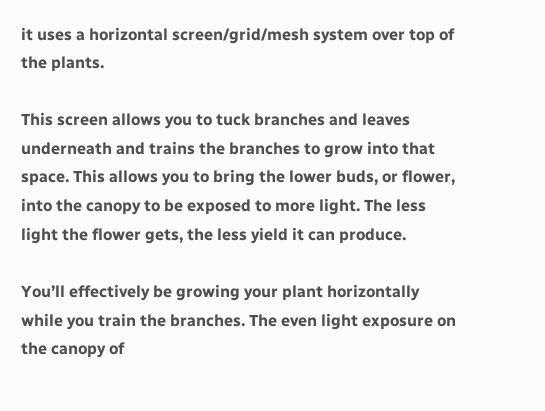it uses a horizontal screen/grid/mesh system over top of the plants.

This screen allows you to tuck branches and leaves underneath and trains the branches to grow into that space. This allows you to bring the lower buds, or flower, into the canopy to be exposed to more light. The less light the flower gets, the less yield it can produce.

You’ll effectively be growing your plant horizontally while you train the branches. The even light exposure on the canopy of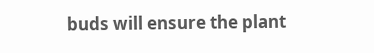buds will ensure the plant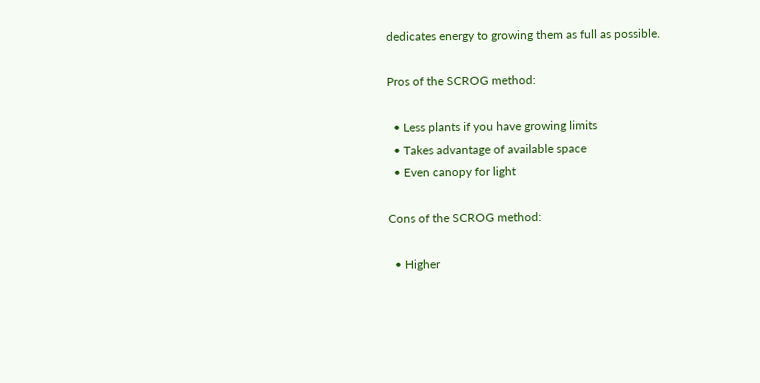dedicates energy to growing them as full as possible.

Pros of the SCROG method:

  • Less plants if you have growing limits
  • Takes advantage of available space
  • Even canopy for light

Cons of the SCROG method:

  • Higher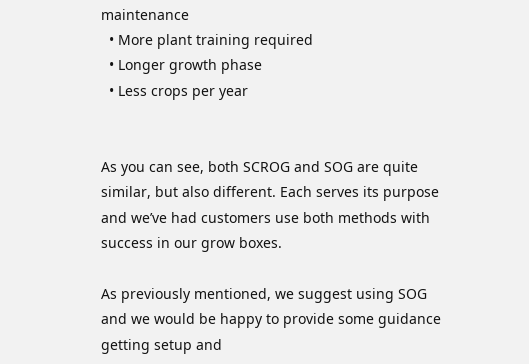maintenance
  • More plant training required
  • Longer growth phase
  • Less crops per year


As you can see, both SCROG and SOG are quite similar, but also different. Each serves its purpose and we’ve had customers use both methods with success in our grow boxes.

As previously mentioned, we suggest using SOG and we would be happy to provide some guidance getting setup and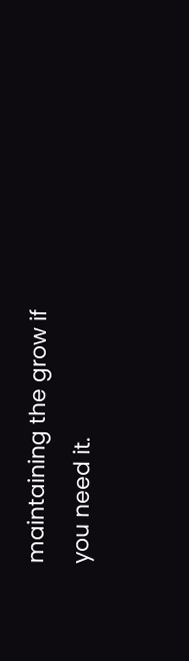maintaining the grow if you need it.